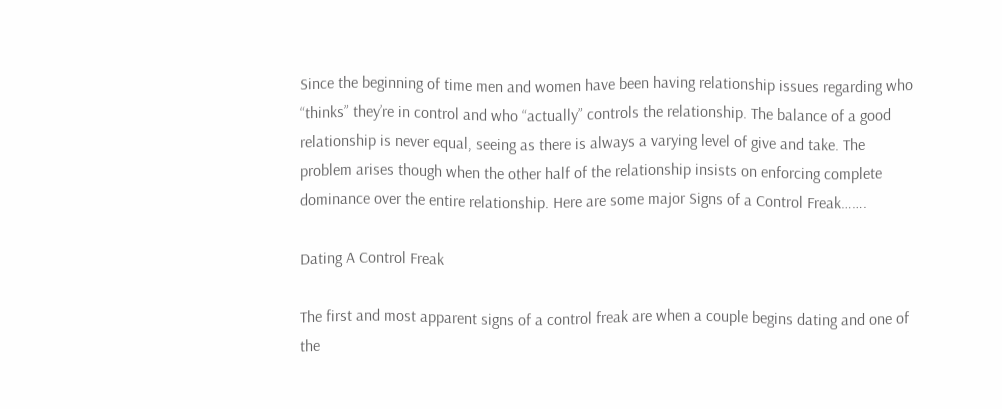Since the beginning of time men and women have been having relationship issues regarding who “thinks” they’re in control and who “actually” controls the relationship. The balance of a good relationship is never equal, seeing as there is always a varying level of give and take. The problem arises though when the other half of the relationship insists on enforcing complete dominance over the entire relationship. Here are some major Signs of a Control Freak…….

Dating A Control Freak

The first and most apparent signs of a control freak are when a couple begins dating and one of the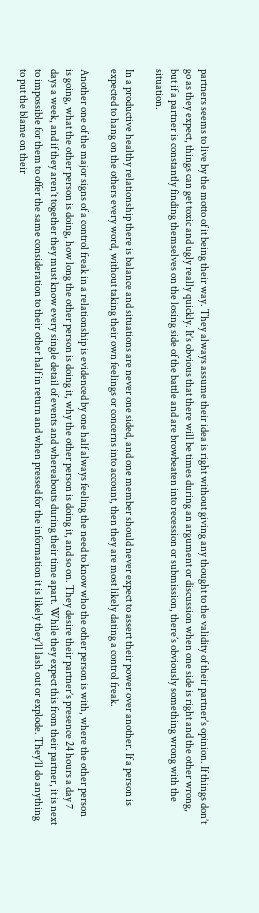partners seems to live by the motto of it being their way. They always assume their idea is right without giving any thought to the validity of their partner’s opinion. If things don’t go as they expect, things can get toxic and ugly really quickly. It’s obvious that there will be times during an argument or discussion when one side is right and the other wrong, but if a partner is constantly finding themselves on the losing side of the battle and are browbeaten into recession or submission, there’s obviously something wrong with the situation.

In a productive healthy relationship there is balance and situations are never one sided, and one member should never expect to assert their power over another. If a person is expected to hang on the others every word, without taking their own feelings or concerns into account, then they are most likely dating a control freak.

Another one of the major signs of a control freak in a relationship is evidenced by one half always feeling the need to know who the other person is with, where the other person is going, what the other person is doing, how long the other person is doing it, why the other person is doing it, and so on. They desire their partner’s presence 24 hours a day 7 days a week, and if they aren’t together they must know every single detail of events and whereabouts during their time apart. While they expect this from their partner, it is next to impossible for them to offer the same consideration to their other half in return and when pressed for the information it is likely they’ll lash out or explode. They’ll do anything to put the blame on their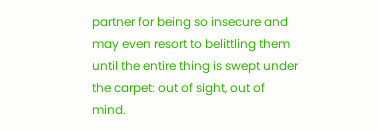partner for being so insecure and may even resort to belittling them until the entire thing is swept under the carpet: out of sight, out of mind.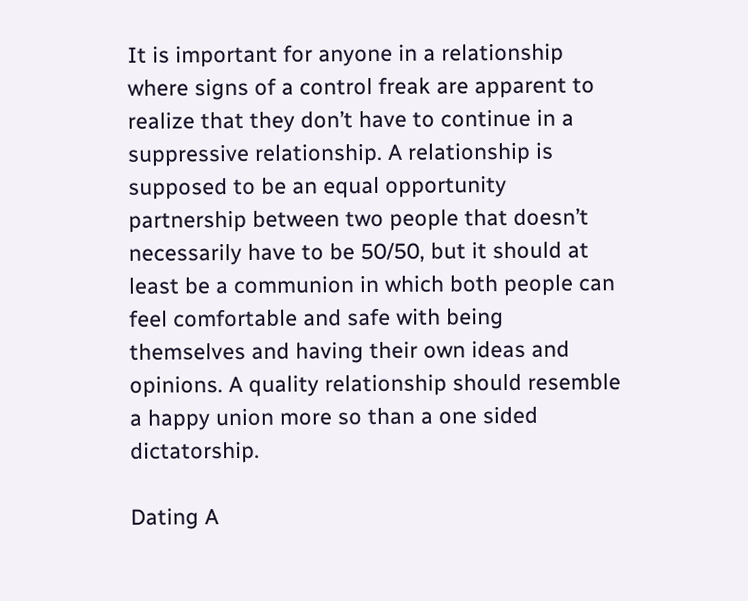It is important for anyone in a relationship where signs of a control freak are apparent to realize that they don’t have to continue in a suppressive relationship. A relationship is supposed to be an equal opportunity partnership between two people that doesn’t necessarily have to be 50/50, but it should at least be a communion in which both people can feel comfortable and safe with being themselves and having their own ideas and opinions. A quality relationship should resemble a happy union more so than a one sided dictatorship.

Dating A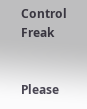Control Freak


Please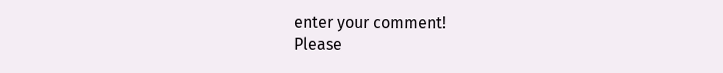enter your comment!
Please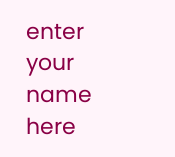enter your name here